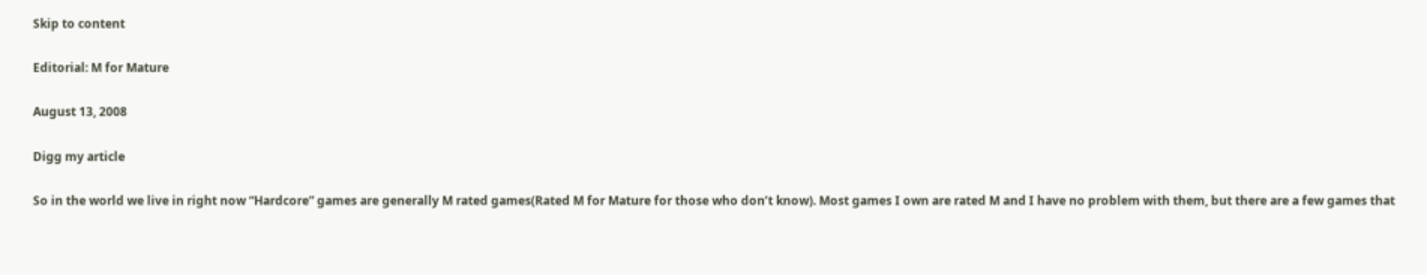Skip to content

Editorial: M for Mature

August 13, 2008

Digg my article

So in the world we live in right now “Hardcore” games are generally M rated games(Rated M for Mature for those who don’t know). Most games I own are rated M and I have no problem with them, but there are a few games that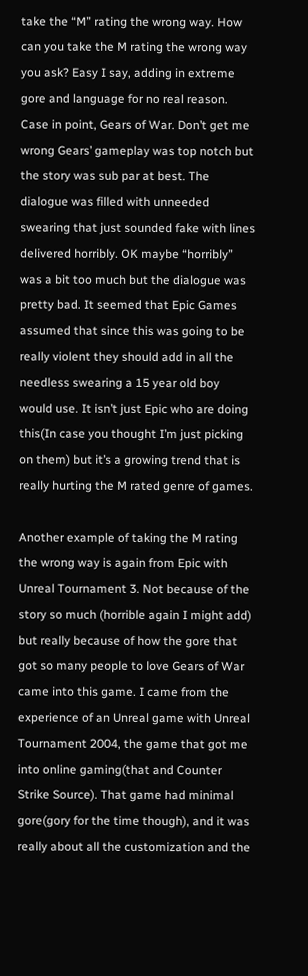take the “M” rating the wrong way. How can you take the M rating the wrong way you ask? Easy I say, adding in extreme gore and language for no real reason. Case in point, Gears of War. Don’t get me wrong Gears’ gameplay was top notch but the story was sub par at best. The dialogue was filled with unneeded swearing that just sounded fake with lines delivered horribly. OK maybe “horribly” was a bit too much but the dialogue was pretty bad. It seemed that Epic Games assumed that since this was going to be really violent they should add in all the needless swearing a 15 year old boy would use. It isn’t just Epic who are doing this(In case you thought I’m just picking on them) but it’s a growing trend that is really hurting the M rated genre of games.

Another example of taking the M rating the wrong way is again from Epic with Unreal Tournament 3. Not because of the story so much (horrible again I might add) but really because of how the gore that got so many people to love Gears of War came into this game. I came from the experience of an Unreal game with Unreal Tournament 2004, the game that got me into online gaming(that and Counter Strike Source). That game had minimal gore(gory for the time though), and it was really about all the customization and the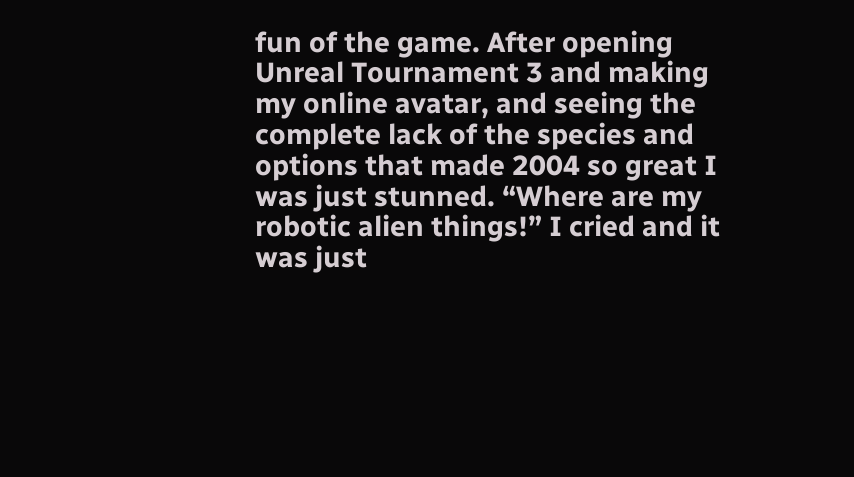fun of the game. After opening Unreal Tournament 3 and making my online avatar, and seeing the complete lack of the species and options that made 2004 so great I was just stunned. “Where are my robotic alien things!” I cried and it was just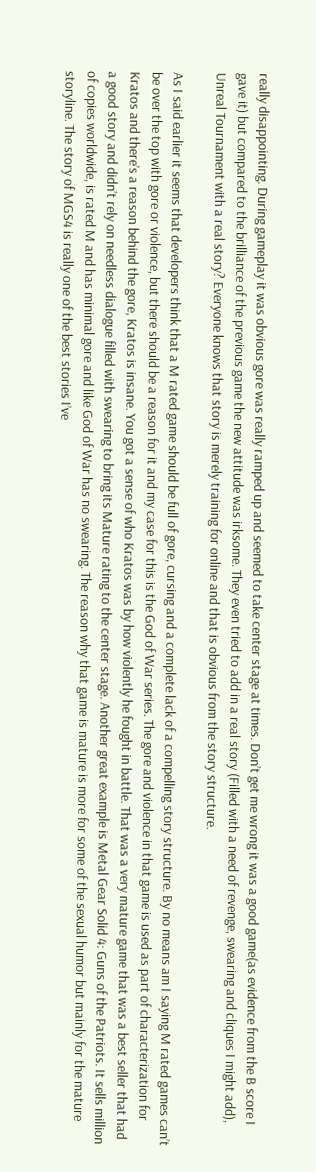really disappointing. During gameplay it was obvious gore was really ramped up and seemed to take center stage at times. Don’t get me wrong it was a good game(as evidence from the B score I gave it) but compared to the brilliance of the previous game the new attitude was irksome. They even tried to add in a real story (Filled with a need of revenge, swearing and cliques I might add), Unreal Tournament with a real story? Everyone knows that story is merely training for online and that is obvious from the story structure.

As I said earlier it seems that developers think that a M rated game should be full of gore, cursing and a complete lack of a compelling story structure. By no means am I saying M rated games can’t be over the top with gore or violence, but there should be a reason for it and my case for this is the God of War series. The gore and violence in that game is used as part of characterization for Kratos and there’s a reason behind the gore, Kratos is insane. You got a sense of who Kratos was by how violently he fought in battle. That was a very mature game that was a best seller that had a good story and didn’t rely on needless dialogue filled with swearing to bring its Mature rating to the center stage. Another great example is Metal Gear Solid 4: Guns of the Patriots. It sells million of copies worldwide, is rated M and has minimal gore and like God of War has no swearing. The reason why that game is mature is more for some of the sexual humor but mainly for the mature storyline. The story of MGS4 is really one of the best stories I’ve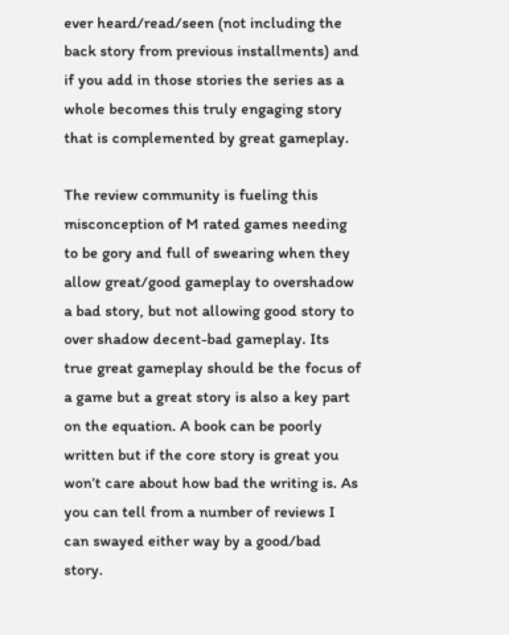ever heard/read/seen (not including the back story from previous installments) and if you add in those stories the series as a whole becomes this truly engaging story that is complemented by great gameplay.

The review community is fueling this misconception of M rated games needing to be gory and full of swearing when they allow great/good gameplay to overshadow a bad story, but not allowing good story to over shadow decent-bad gameplay. Its true great gameplay should be the focus of a game but a great story is also a key part on the equation. A book can be poorly written but if the core story is great you won’t care about how bad the writing is. As you can tell from a number of reviews I can swayed either way by a good/bad story.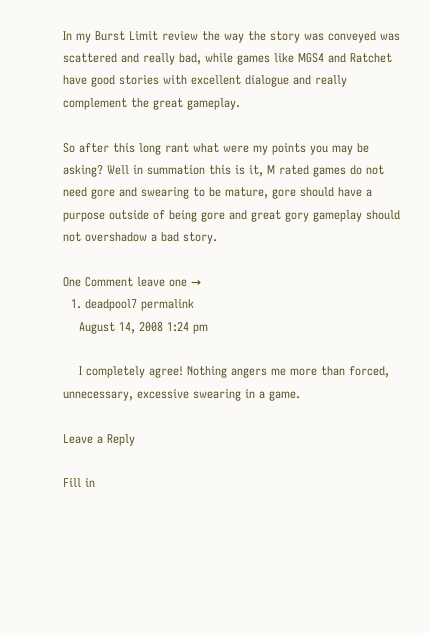In my Burst Limit review the way the story was conveyed was scattered and really bad, while games like MGS4 and Ratchet have good stories with excellent dialogue and really complement the great gameplay.

So after this long rant what were my points you may be asking? Well in summation this is it, M rated games do not need gore and swearing to be mature, gore should have a purpose outside of being gore and great gory gameplay should not overshadow a bad story.

One Comment leave one →
  1. deadpool7 permalink
    August 14, 2008 1:24 pm

    I completely agree! Nothing angers me more than forced, unnecessary, excessive swearing in a game.

Leave a Reply

Fill in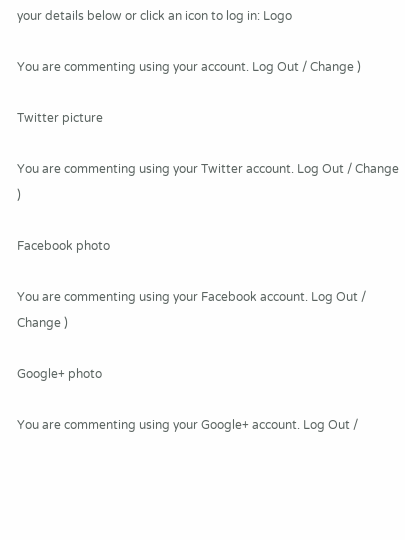your details below or click an icon to log in: Logo

You are commenting using your account. Log Out / Change )

Twitter picture

You are commenting using your Twitter account. Log Out / Change )

Facebook photo

You are commenting using your Facebook account. Log Out / Change )

Google+ photo

You are commenting using your Google+ account. Log Out /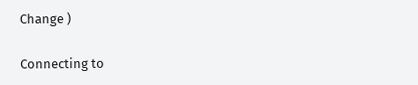Change )

Connecting to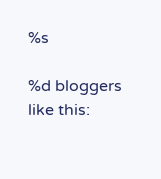%s

%d bloggers like this: